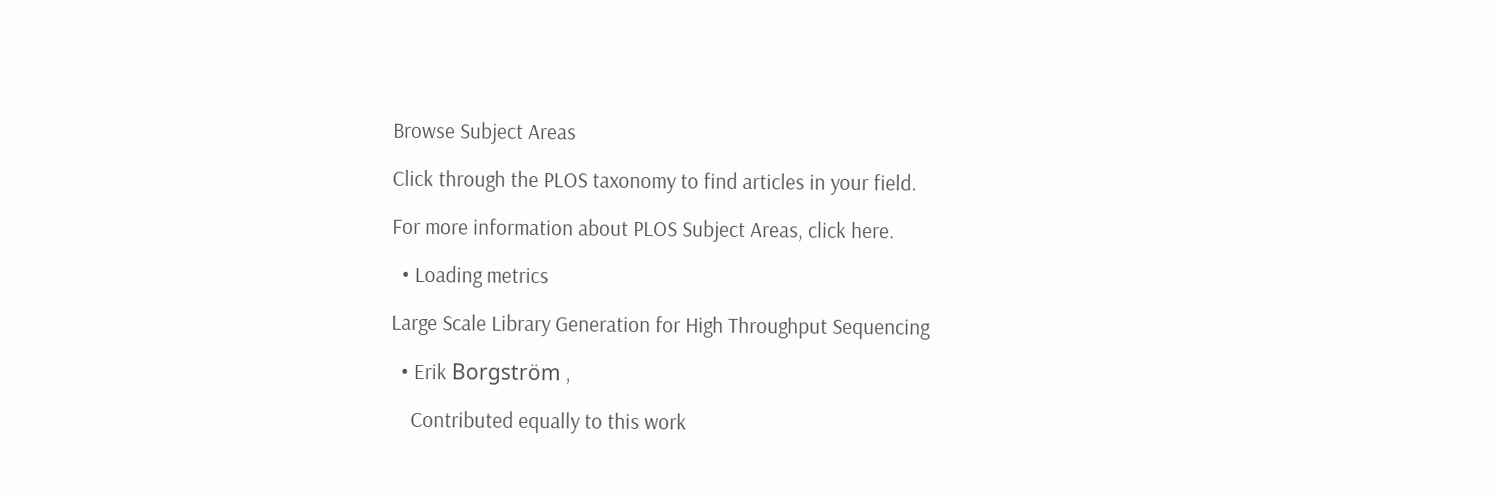Browse Subject Areas

Click through the PLOS taxonomy to find articles in your field.

For more information about PLOS Subject Areas, click here.

  • Loading metrics

Large Scale Library Generation for High Throughput Sequencing

  • Erik Borgström ,

    Contributed equally to this work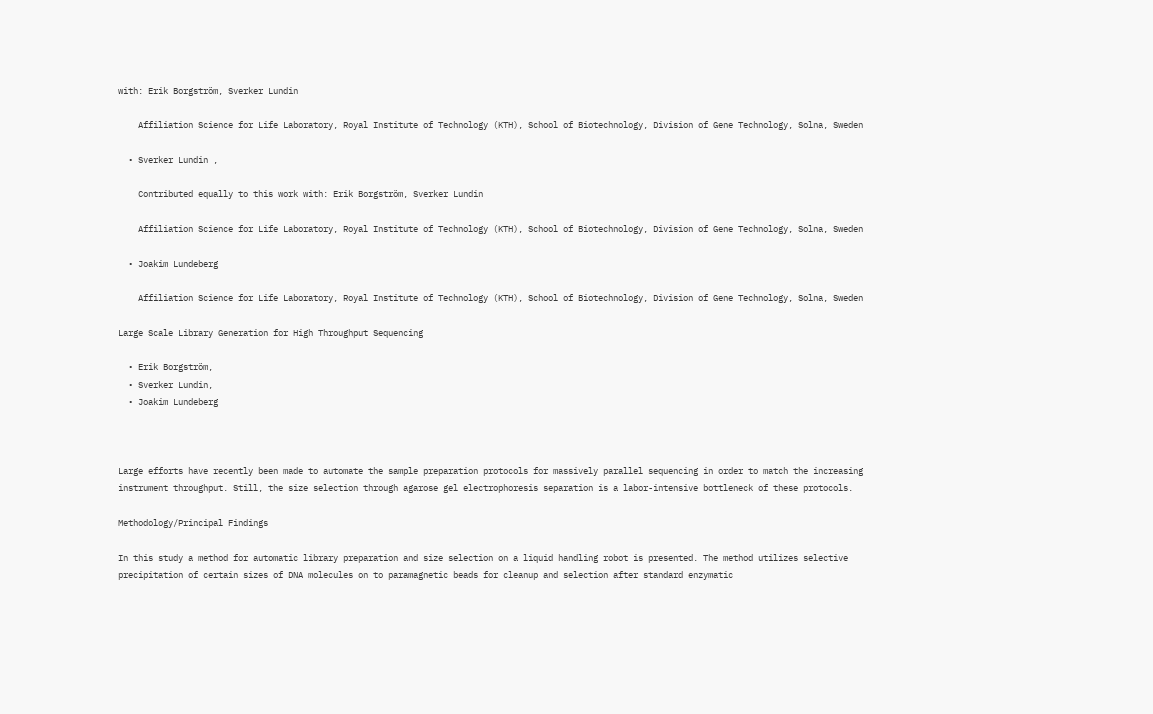with: Erik Borgström, Sverker Lundin

    Affiliation Science for Life Laboratory, Royal Institute of Technology (KTH), School of Biotechnology, Division of Gene Technology, Solna, Sweden

  • Sverker Lundin ,

    Contributed equally to this work with: Erik Borgström, Sverker Lundin

    Affiliation Science for Life Laboratory, Royal Institute of Technology (KTH), School of Biotechnology, Division of Gene Technology, Solna, Sweden

  • Joakim Lundeberg

    Affiliation Science for Life Laboratory, Royal Institute of Technology (KTH), School of Biotechnology, Division of Gene Technology, Solna, Sweden

Large Scale Library Generation for High Throughput Sequencing

  • Erik Borgström,
  • Sverker Lundin,
  • Joakim Lundeberg



Large efforts have recently been made to automate the sample preparation protocols for massively parallel sequencing in order to match the increasing instrument throughput. Still, the size selection through agarose gel electrophoresis separation is a labor-intensive bottleneck of these protocols.

Methodology/Principal Findings

In this study a method for automatic library preparation and size selection on a liquid handling robot is presented. The method utilizes selective precipitation of certain sizes of DNA molecules on to paramagnetic beads for cleanup and selection after standard enzymatic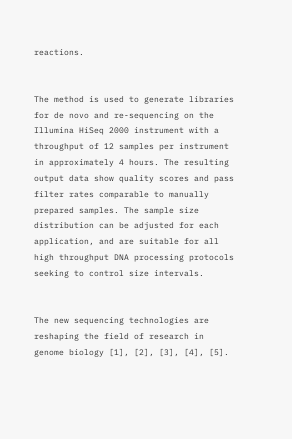reactions.


The method is used to generate libraries for de novo and re-sequencing on the Illumina HiSeq 2000 instrument with a throughput of 12 samples per instrument in approximately 4 hours. The resulting output data show quality scores and pass filter rates comparable to manually prepared samples. The sample size distribution can be adjusted for each application, and are suitable for all high throughput DNA processing protocols seeking to control size intervals.


The new sequencing technologies are reshaping the field of research in genome biology [1], [2], [3], [4], [5].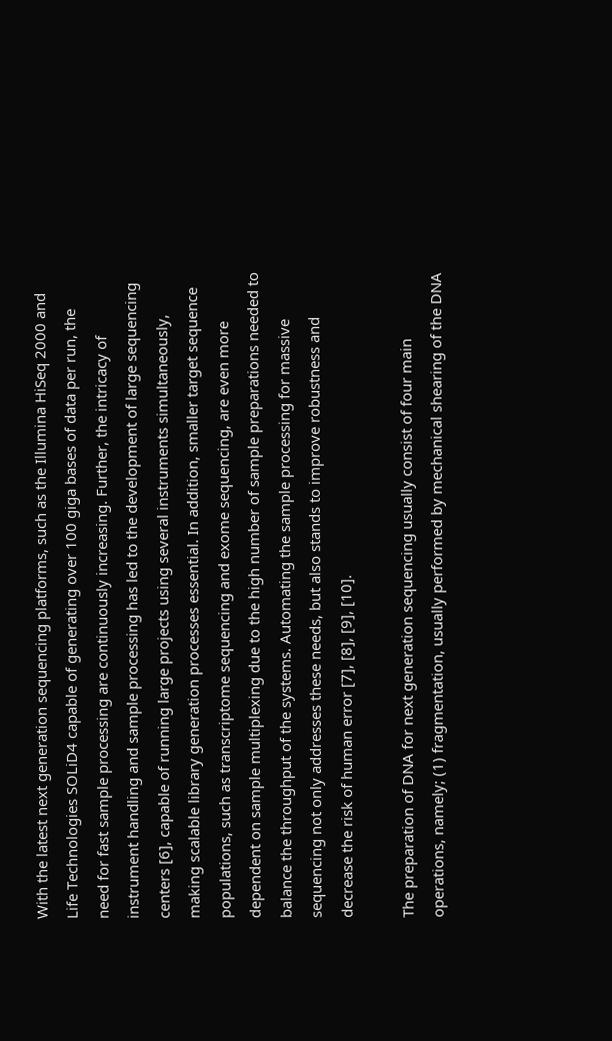With the latest next generation sequencing platforms, such as the Illumina HiSeq 2000 and Life Technologies SOLiD4 capable of generating over 100 giga bases of data per run, the need for fast sample processing are continuously increasing. Further, the intricacy of instrument handling and sample processing has led to the development of large sequencing centers [6], capable of running large projects using several instruments simultaneously, making scalable library generation processes essential. In addition, smaller target sequence populations, such as transcriptome sequencing and exome sequencing, are even more dependent on sample multiplexing due to the high number of sample preparations needed to balance the throughput of the systems. Automating the sample processing for massive sequencing not only addresses these needs, but also stands to improve robustness and decrease the risk of human error [7], [8], [9], [10].

The preparation of DNA for next generation sequencing usually consist of four main operations, namely; (1) fragmentation, usually performed by mechanical shearing of the DNA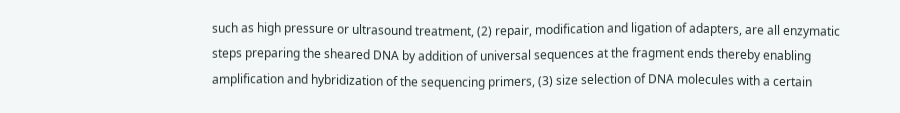such as high pressure or ultrasound treatment, (2) repair, modification and ligation of adapters, are all enzymatic steps preparing the sheared DNA by addition of universal sequences at the fragment ends thereby enabling amplification and hybridization of the sequencing primers, (3) size selection of DNA molecules with a certain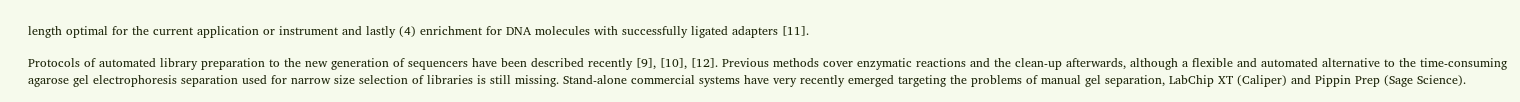length optimal for the current application or instrument and lastly (4) enrichment for DNA molecules with successfully ligated adapters [11].

Protocols of automated library preparation to the new generation of sequencers have been described recently [9], [10], [12]. Previous methods cover enzymatic reactions and the clean-up afterwards, although a flexible and automated alternative to the time-consuming agarose gel electrophoresis separation used for narrow size selection of libraries is still missing. Stand-alone commercial systems have very recently emerged targeting the problems of manual gel separation, LabChip XT (Caliper) and Pippin Prep (Sage Science).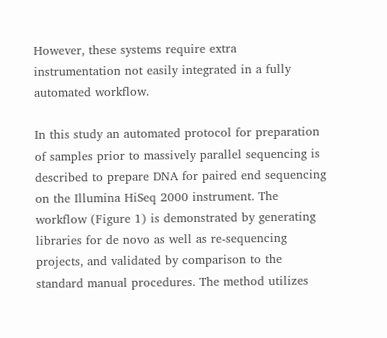However, these systems require extra instrumentation not easily integrated in a fully automated workflow.

In this study an automated protocol for preparation of samples prior to massively parallel sequencing is described to prepare DNA for paired end sequencing on the Illumina HiSeq 2000 instrument. The workflow (Figure 1) is demonstrated by generating libraries for de novo as well as re-sequencing projects, and validated by comparison to the standard manual procedures. The method utilizes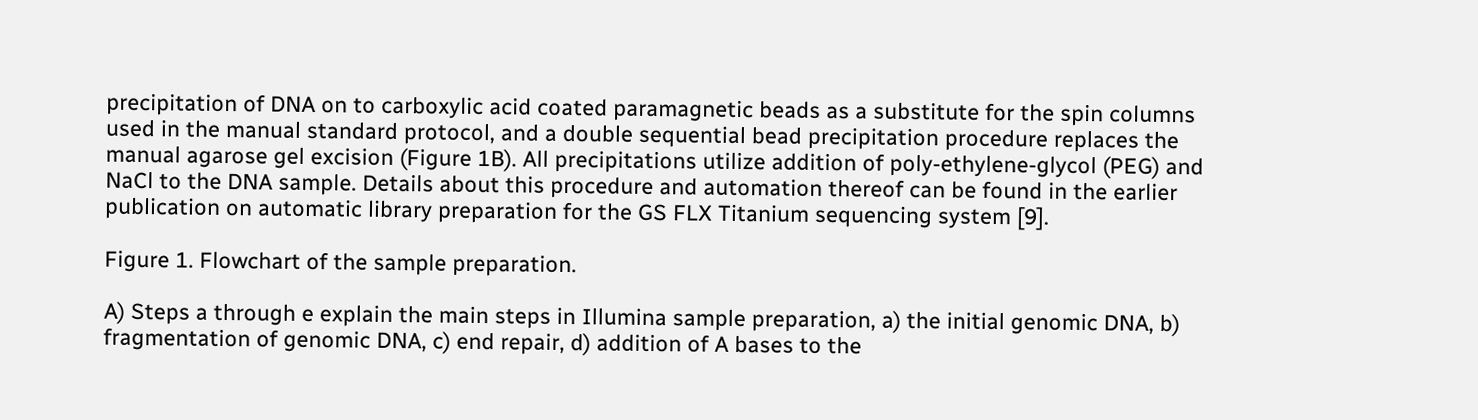precipitation of DNA on to carboxylic acid coated paramagnetic beads as a substitute for the spin columns used in the manual standard protocol, and a double sequential bead precipitation procedure replaces the manual agarose gel excision (Figure 1B). All precipitations utilize addition of poly-ethylene-glycol (PEG) and NaCl to the DNA sample. Details about this procedure and automation thereof can be found in the earlier publication on automatic library preparation for the GS FLX Titanium sequencing system [9].

Figure 1. Flowchart of the sample preparation.

A) Steps a through e explain the main steps in Illumina sample preparation, a) the initial genomic DNA, b) fragmentation of genomic DNA, c) end repair, d) addition of A bases to the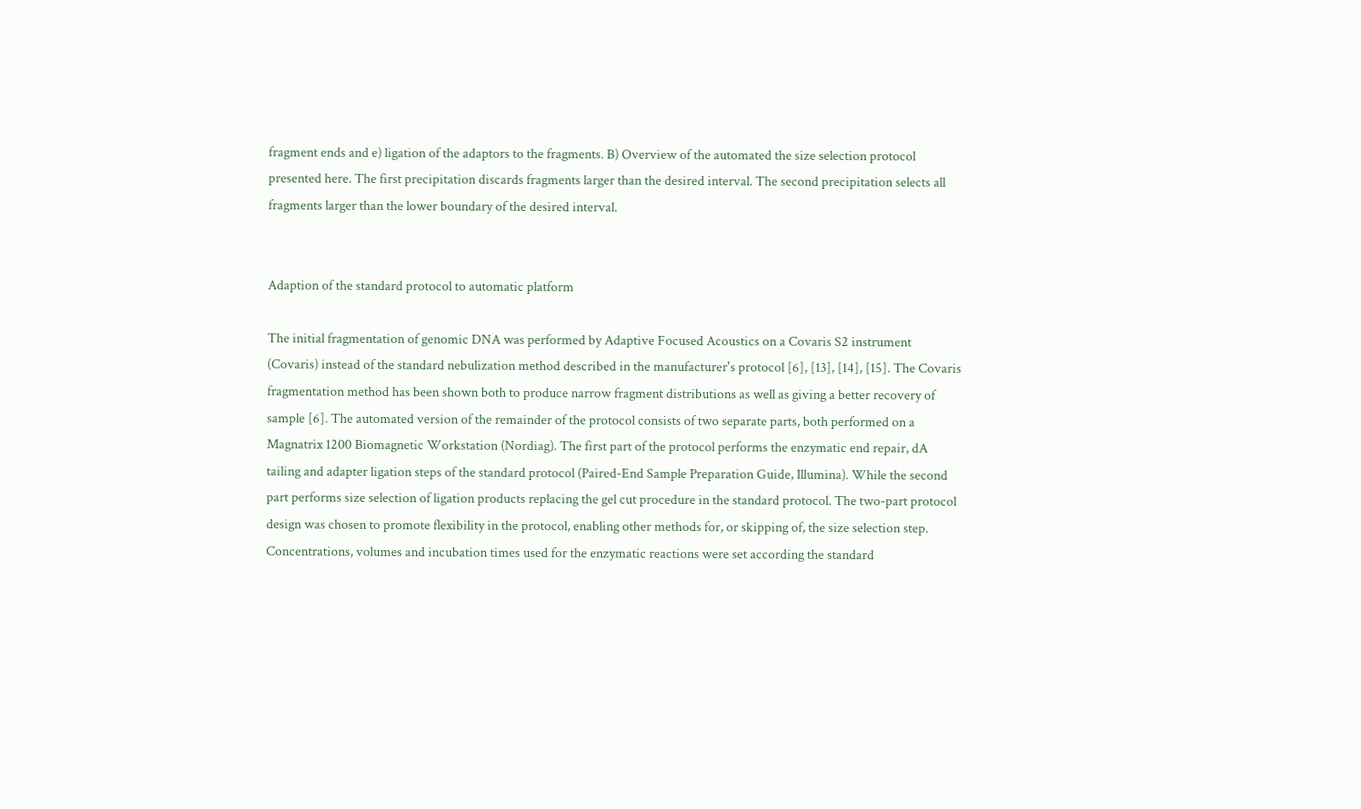fragment ends and e) ligation of the adaptors to the fragments. B) Overview of the automated the size selection protocol presented here. The first precipitation discards fragments larger than the desired interval. The second precipitation selects all fragments larger than the lower boundary of the desired interval.


Adaption of the standard protocol to automatic platform

The initial fragmentation of genomic DNA was performed by Adaptive Focused Acoustics on a Covaris S2 instrument (Covaris) instead of the standard nebulization method described in the manufacturer's protocol [6], [13], [14], [15]. The Covaris fragmentation method has been shown both to produce narrow fragment distributions as well as giving a better recovery of sample [6]. The automated version of the remainder of the protocol consists of two separate parts, both performed on a Magnatrix 1200 Biomagnetic Workstation (Nordiag). The first part of the protocol performs the enzymatic end repair, dA tailing and adapter ligation steps of the standard protocol (Paired-End Sample Preparation Guide, Illumina). While the second part performs size selection of ligation products replacing the gel cut procedure in the standard protocol. The two-part protocol design was chosen to promote flexibility in the protocol, enabling other methods for, or skipping of, the size selection step. Concentrations, volumes and incubation times used for the enzymatic reactions were set according the standard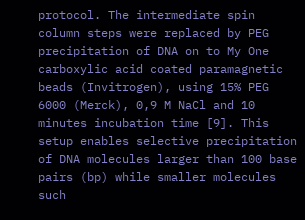protocol. The intermediate spin column steps were replaced by PEG precipitation of DNA on to My One carboxylic acid coated paramagnetic beads (Invitrogen), using 15% PEG 6000 (Merck), 0,9 M NaCl and 10 minutes incubation time [9]. This setup enables selective precipitation of DNA molecules larger than 100 base pairs (bp) while smaller molecules such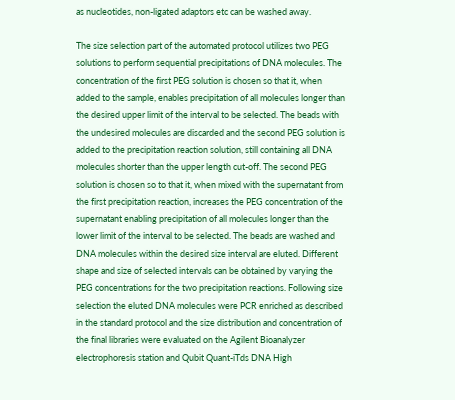as nucleotides, non-ligated adaptors etc can be washed away.

The size selection part of the automated protocol utilizes two PEG solutions to perform sequential precipitations of DNA molecules. The concentration of the first PEG solution is chosen so that it, when added to the sample, enables precipitation of all molecules longer than the desired upper limit of the interval to be selected. The beads with the undesired molecules are discarded and the second PEG solution is added to the precipitation reaction solution, still containing all DNA molecules shorter than the upper length cut-off. The second PEG solution is chosen so to that it, when mixed with the supernatant from the first precipitation reaction, increases the PEG concentration of the supernatant enabling precipitation of all molecules longer than the lower limit of the interval to be selected. The beads are washed and DNA molecules within the desired size interval are eluted. Different shape and size of selected intervals can be obtained by varying the PEG concentrations for the two precipitation reactions. Following size selection the eluted DNA molecules were PCR enriched as described in the standard protocol and the size distribution and concentration of the final libraries were evaluated on the Agilent Bioanalyzer electrophoresis station and Qubit Quant-iTds DNA High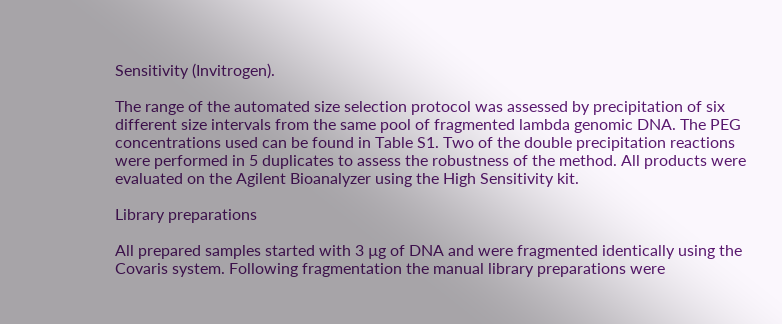Sensitivity (Invitrogen).

The range of the automated size selection protocol was assessed by precipitation of six different size intervals from the same pool of fragmented lambda genomic DNA. The PEG concentrations used can be found in Table S1. Two of the double precipitation reactions were performed in 5 duplicates to assess the robustness of the method. All products were evaluated on the Agilent Bioanalyzer using the High Sensitivity kit.

Library preparations

All prepared samples started with 3 µg of DNA and were fragmented identically using the Covaris system. Following fragmentation the manual library preparations were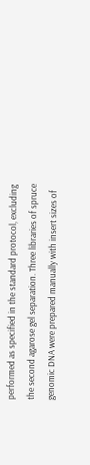performed as specified in the standard protocol, excluding the second agarose gel separation. Three libraries of spruce genomic DNA were prepared manually with insert sizes of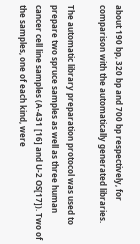about 190 bp, 320 bp and 700 bp respectively, for comparison with the automatically generated libraries.

The automatic library preparation protocol was used to prepare two spruce samples as well as three human cancer cell line samples (A-431 [16] and U-2 OS[17]). Two of the samples, one of each kind, were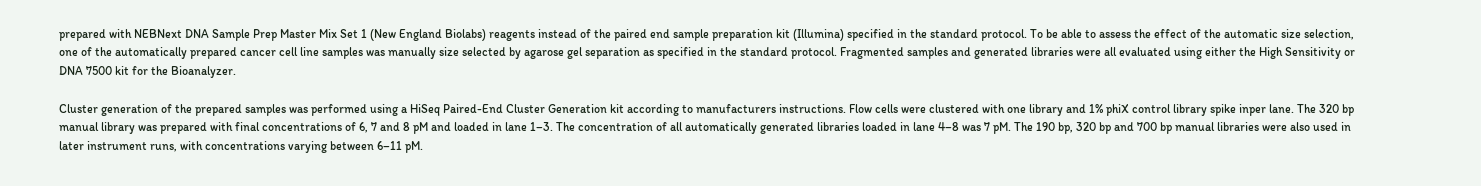prepared with NEBNext DNA Sample Prep Master Mix Set 1 (New England Biolabs) reagents instead of the paired end sample preparation kit (Illumina) specified in the standard protocol. To be able to assess the effect of the automatic size selection, one of the automatically prepared cancer cell line samples was manually size selected by agarose gel separation as specified in the standard protocol. Fragmented samples and generated libraries were all evaluated using either the High Sensitivity or DNA 7500 kit for the Bioanalyzer.

Cluster generation of the prepared samples was performed using a HiSeq Paired-End Cluster Generation kit according to manufacturers instructions. Flow cells were clustered with one library and 1% phiX control library spike inper lane. The 320 bp manual library was prepared with final concentrations of 6, 7 and 8 pM and loaded in lane 1–3. The concentration of all automatically generated libraries loaded in lane 4–8 was 7 pM. The 190 bp, 320 bp and 700 bp manual libraries were also used in later instrument runs, with concentrations varying between 6–11 pM.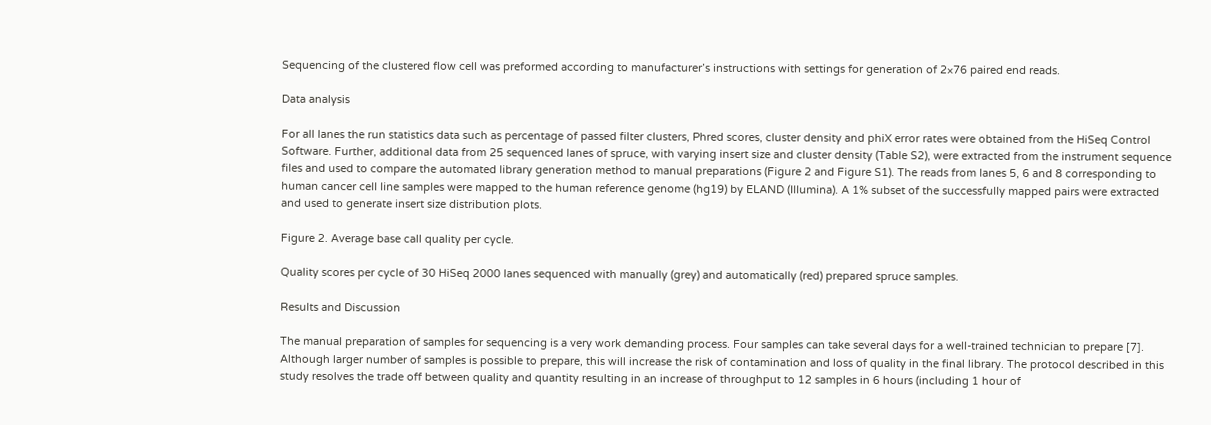Sequencing of the clustered flow cell was preformed according to manufacturer’s instructions with settings for generation of 2×76 paired end reads.

Data analysis

For all lanes the run statistics data such as percentage of passed filter clusters, Phred scores, cluster density and phiX error rates were obtained from the HiSeq Control Software. Further, additional data from 25 sequenced lanes of spruce, with varying insert size and cluster density (Table S2), were extracted from the instrument sequence files and used to compare the automated library generation method to manual preparations (Figure 2 and Figure S1). The reads from lanes 5, 6 and 8 corresponding to human cancer cell line samples were mapped to the human reference genome (hg19) by ELAND (Illumina). A 1% subset of the successfully mapped pairs were extracted and used to generate insert size distribution plots.

Figure 2. Average base call quality per cycle.

Quality scores per cycle of 30 HiSeq 2000 lanes sequenced with manually (grey) and automatically (red) prepared spruce samples.

Results and Discussion

The manual preparation of samples for sequencing is a very work demanding process. Four samples can take several days for a well-trained technician to prepare [7]. Although larger number of samples is possible to prepare, this will increase the risk of contamination and loss of quality in the final library. The protocol described in this study resolves the trade off between quality and quantity resulting in an increase of throughput to 12 samples in 6 hours (including 1 hour of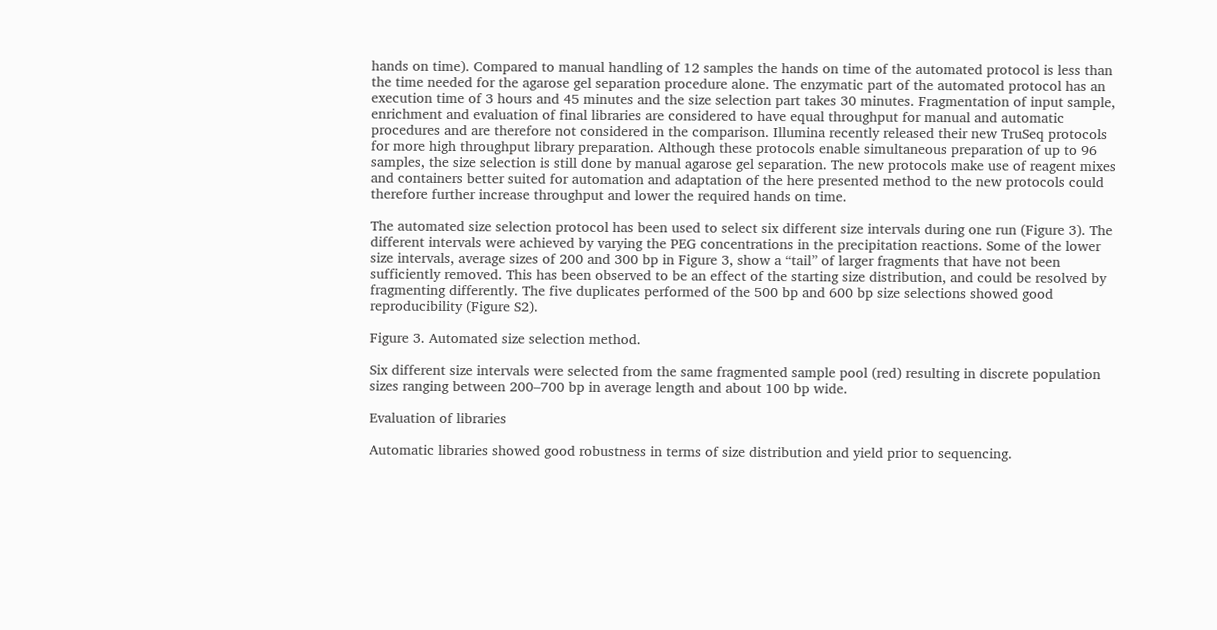hands on time). Compared to manual handling of 12 samples the hands on time of the automated protocol is less than the time needed for the agarose gel separation procedure alone. The enzymatic part of the automated protocol has an execution time of 3 hours and 45 minutes and the size selection part takes 30 minutes. Fragmentation of input sample, enrichment and evaluation of final libraries are considered to have equal throughput for manual and automatic procedures and are therefore not considered in the comparison. Illumina recently released their new TruSeq protocols for more high throughput library preparation. Although these protocols enable simultaneous preparation of up to 96 samples, the size selection is still done by manual agarose gel separation. The new protocols make use of reagent mixes and containers better suited for automation and adaptation of the here presented method to the new protocols could therefore further increase throughput and lower the required hands on time.

The automated size selection protocol has been used to select six different size intervals during one run (Figure 3). The different intervals were achieved by varying the PEG concentrations in the precipitation reactions. Some of the lower size intervals, average sizes of 200 and 300 bp in Figure 3, show a “tail” of larger fragments that have not been sufficiently removed. This has been observed to be an effect of the starting size distribution, and could be resolved by fragmenting differently. The five duplicates performed of the 500 bp and 600 bp size selections showed good reproducibility (Figure S2).

Figure 3. Automated size selection method.

Six different size intervals were selected from the same fragmented sample pool (red) resulting in discrete population sizes ranging between 200–700 bp in average length and about 100 bp wide.

Evaluation of libraries

Automatic libraries showed good robustness in terms of size distribution and yield prior to sequencing.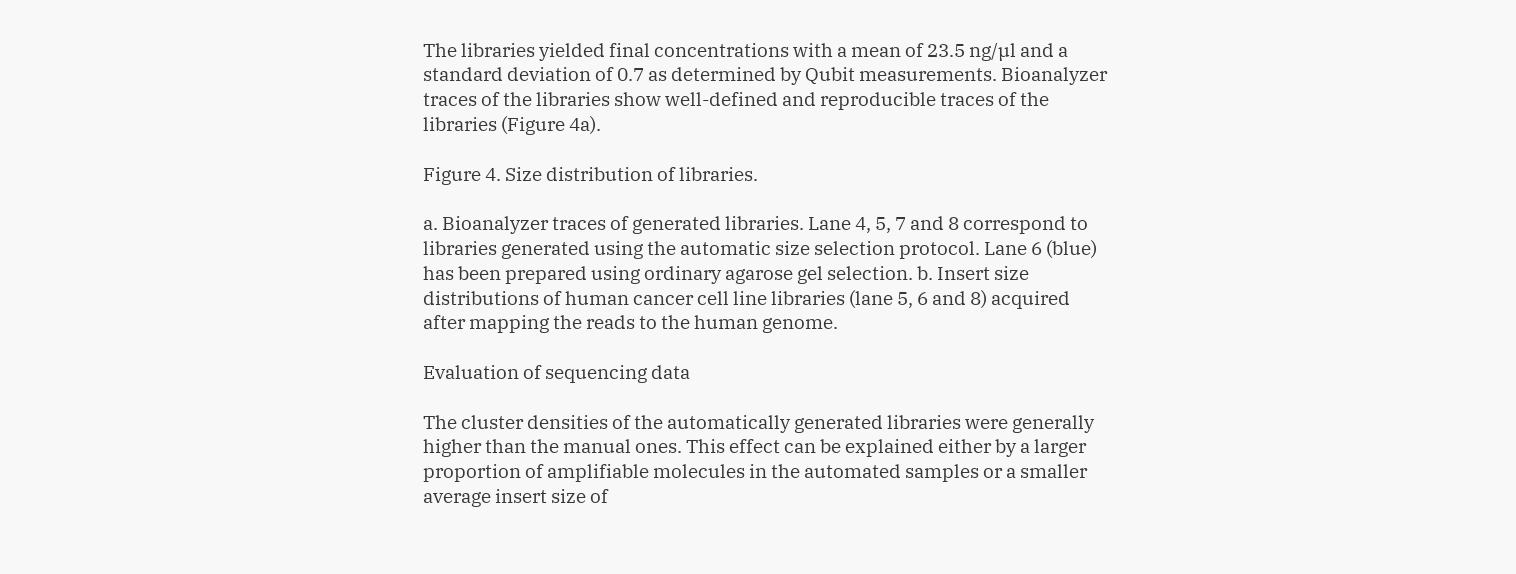The libraries yielded final concentrations with a mean of 23.5 ng/µl and a standard deviation of 0.7 as determined by Qubit measurements. Bioanalyzer traces of the libraries show well-defined and reproducible traces of the libraries (Figure 4a).

Figure 4. Size distribution of libraries.

a. Bioanalyzer traces of generated libraries. Lane 4, 5, 7 and 8 correspond to libraries generated using the automatic size selection protocol. Lane 6 (blue) has been prepared using ordinary agarose gel selection. b. Insert size distributions of human cancer cell line libraries (lane 5, 6 and 8) acquired after mapping the reads to the human genome.

Evaluation of sequencing data

The cluster densities of the automatically generated libraries were generally higher than the manual ones. This effect can be explained either by a larger proportion of amplifiable molecules in the automated samples or a smaller average insert size of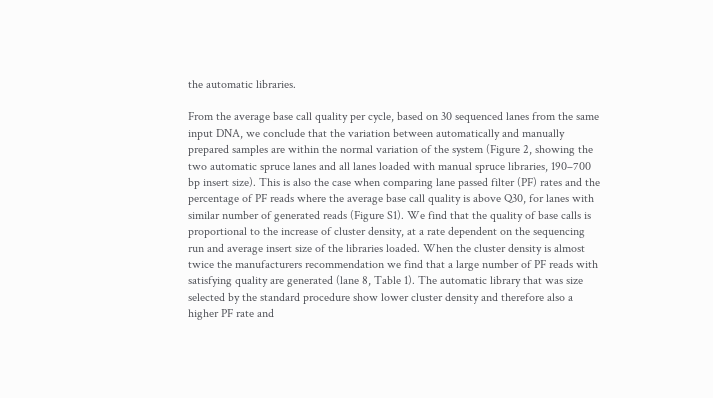the automatic libraries.

From the average base call quality per cycle, based on 30 sequenced lanes from the same input DNA, we conclude that the variation between automatically and manually prepared samples are within the normal variation of the system (Figure 2, showing the two automatic spruce lanes and all lanes loaded with manual spruce libraries, 190–700 bp insert size). This is also the case when comparing lane passed filter (PF) rates and the percentage of PF reads where the average base call quality is above Q30, for lanes with similar number of generated reads (Figure S1). We find that the quality of base calls is proportional to the increase of cluster density, at a rate dependent on the sequencing run and average insert size of the libraries loaded. When the cluster density is almost twice the manufacturers recommendation we find that a large number of PF reads with satisfying quality are generated (lane 8, Table 1). The automatic library that was size selected by the standard procedure show lower cluster density and therefore also a higher PF rate and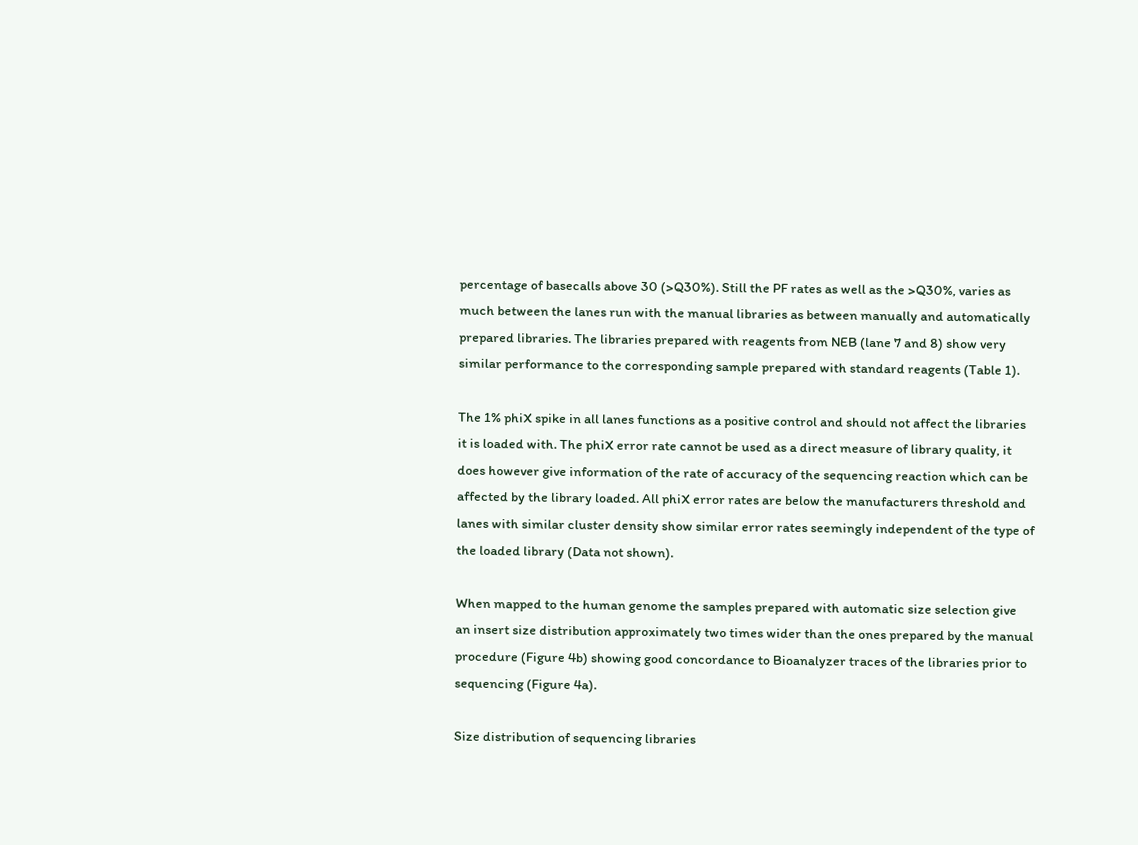percentage of basecalls above 30 (>Q30%). Still the PF rates as well as the >Q30%, varies as much between the lanes run with the manual libraries as between manually and automatically prepared libraries. The libraries prepared with reagents from NEB (lane 7 and 8) show very similar performance to the corresponding sample prepared with standard reagents (Table 1).

The 1% phiX spike in all lanes functions as a positive control and should not affect the libraries it is loaded with. The phiX error rate cannot be used as a direct measure of library quality, it does however give information of the rate of accuracy of the sequencing reaction which can be affected by the library loaded. All phiX error rates are below the manufacturers threshold and lanes with similar cluster density show similar error rates seemingly independent of the type of the loaded library (Data not shown).

When mapped to the human genome the samples prepared with automatic size selection give an insert size distribution approximately two times wider than the ones prepared by the manual procedure (Figure 4b) showing good concordance to Bioanalyzer traces of the libraries prior to sequencing (Figure 4a).

Size distribution of sequencing libraries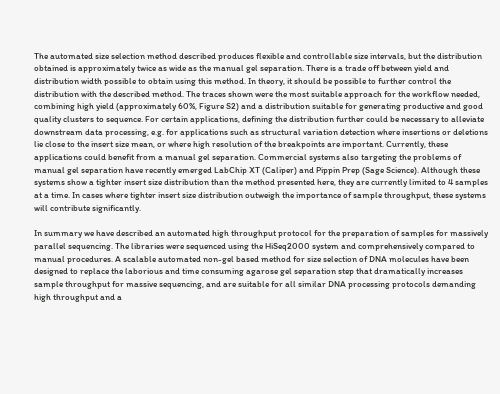The automated size selection method described produces flexible and controllable size intervals, but the distribution obtained is approximately twice as wide as the manual gel separation. There is a trade off between yield and distribution width possible to obtain using this method. In theory, it should be possible to further control the distribution with the described method. The traces shown were the most suitable approach for the workflow needed, combining high yield (approximately 60%, Figure S2) and a distribution suitable for generating productive and good quality clusters to sequence. For certain applications, defining the distribution further could be necessary to alleviate downstream data processing, e.g. for applications such as structural variation detection where insertions or deletions lie close to the insert size mean, or where high resolution of the breakpoints are important. Currently, these applications could benefit from a manual gel separation. Commercial systems also targeting the problems of manual gel separation have recently emerged LabChip XT (Caliper) and Pippin Prep (Sage Science). Although these systems show a tighter insert size distribution than the method presented here, they are currently limited to 4 samples at a time. In cases where tighter insert size distribution outweigh the importance of sample throughput, these systems will contribute significantly.

In summary we have described an automated high throughput protocol for the preparation of samples for massively parallel sequencing. The libraries were sequenced using the HiSeq2000 system and comprehensively compared to manual procedures. A scalable automated non-gel based method for size selection of DNA molecules have been designed to replace the laborious and time consuming agarose gel separation step that dramatically increases sample throughput for massive sequencing, and are suitable for all similar DNA processing protocols demanding high throughput and a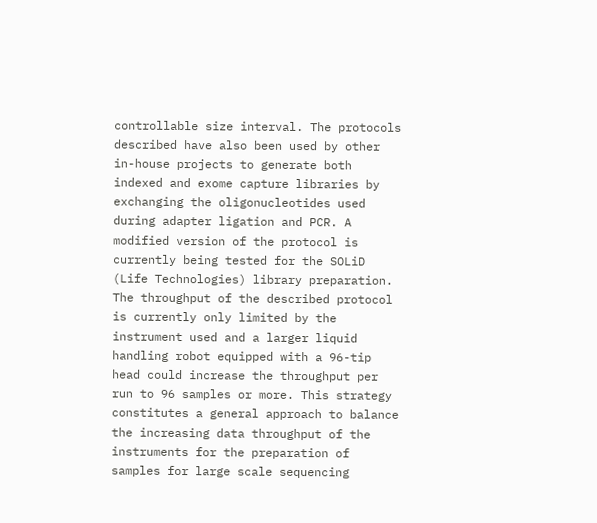controllable size interval. The protocols described have also been used by other in-house projects to generate both indexed and exome capture libraries by exchanging the oligonucleotides used during adapter ligation and PCR. A modified version of the protocol is currently being tested for the SOLiD (Life Technologies) library preparation. The throughput of the described protocol is currently only limited by the instrument used and a larger liquid handling robot equipped with a 96-tip head could increase the throughput per run to 96 samples or more. This strategy constitutes a general approach to balance the increasing data throughput of the instruments for the preparation of samples for large scale sequencing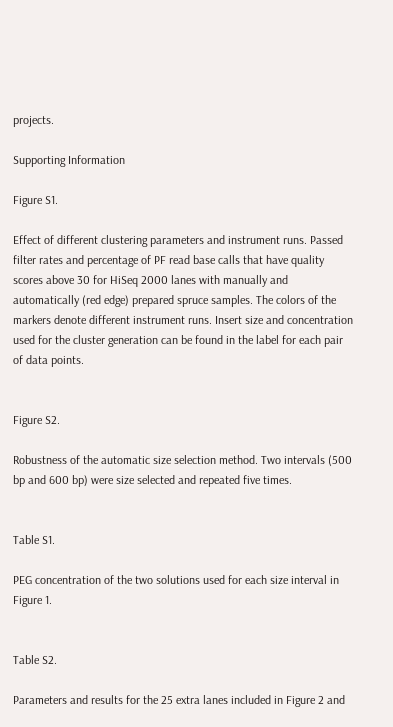projects.

Supporting Information

Figure S1.

Effect of different clustering parameters and instrument runs. Passed filter rates and percentage of PF read base calls that have quality scores above 30 for HiSeq 2000 lanes with manually and automatically (red edge) prepared spruce samples. The colors of the markers denote different instrument runs. Insert size and concentration used for the cluster generation can be found in the label for each pair of data points.


Figure S2.

Robustness of the automatic size selection method. Two intervals (500 bp and 600 bp) were size selected and repeated five times.


Table S1.

PEG concentration of the two solutions used for each size interval in Figure 1.


Table S2.

Parameters and results for the 25 extra lanes included in Figure 2 and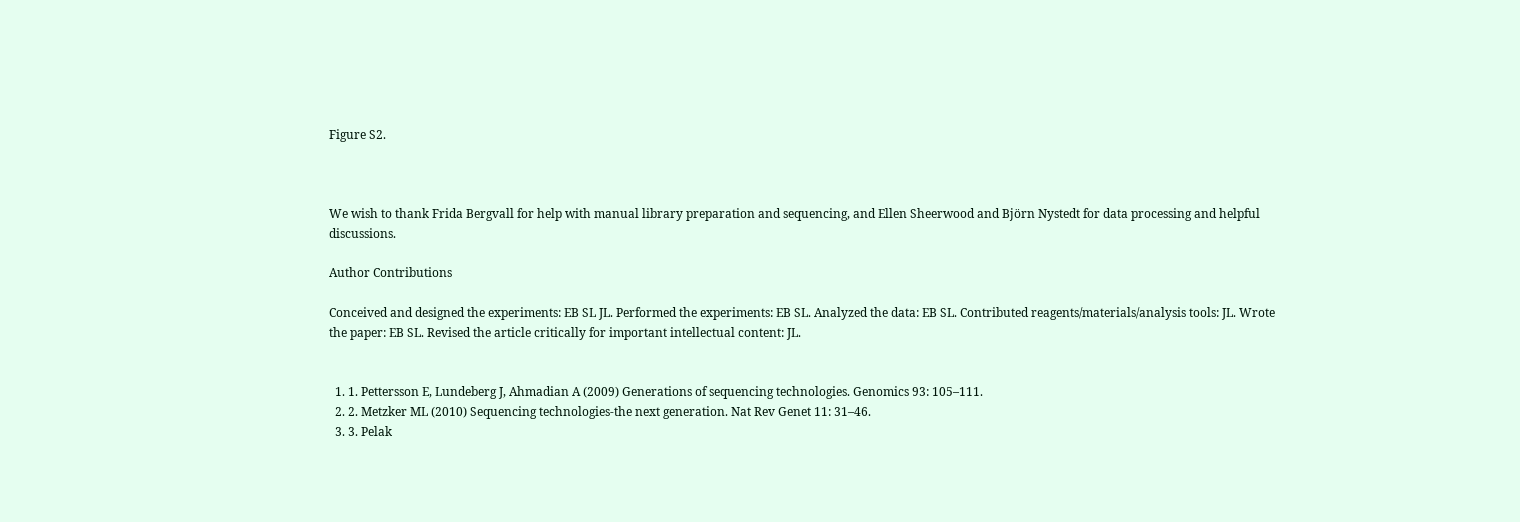Figure S2.



We wish to thank Frida Bergvall for help with manual library preparation and sequencing, and Ellen Sheerwood and Björn Nystedt for data processing and helpful discussions.

Author Contributions

Conceived and designed the experiments: EB SL JL. Performed the experiments: EB SL. Analyzed the data: EB SL. Contributed reagents/materials/analysis tools: JL. Wrote the paper: EB SL. Revised the article critically for important intellectual content: JL.


  1. 1. Pettersson E, Lundeberg J, Ahmadian A (2009) Generations of sequencing technologies. Genomics 93: 105–111.
  2. 2. Metzker ML (2010) Sequencing technologies-the next generation. Nat Rev Genet 11: 31–46.
  3. 3. Pelak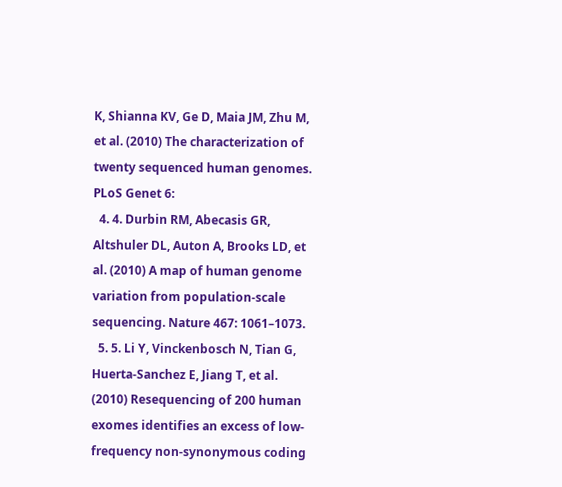K, Shianna KV, Ge D, Maia JM, Zhu M, et al. (2010) The characterization of twenty sequenced human genomes. PLoS Genet 6:
  4. 4. Durbin RM, Abecasis GR, Altshuler DL, Auton A, Brooks LD, et al. (2010) A map of human genome variation from population-scale sequencing. Nature 467: 1061–1073.
  5. 5. Li Y, Vinckenbosch N, Tian G, Huerta-Sanchez E, Jiang T, et al. (2010) Resequencing of 200 human exomes identifies an excess of low-frequency non-synonymous coding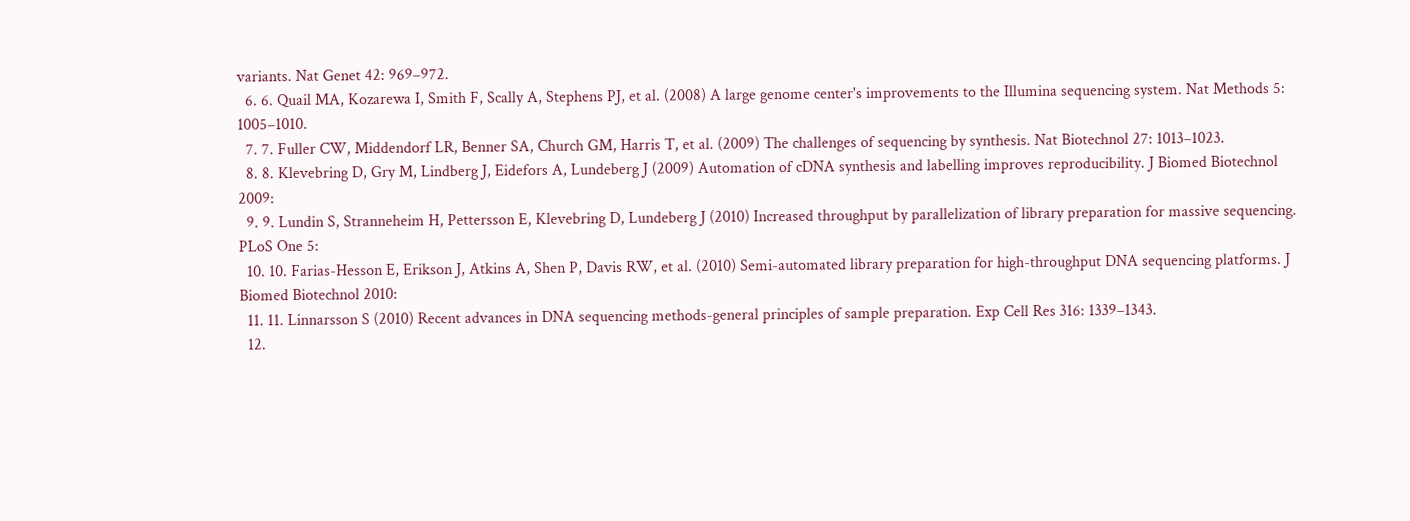variants. Nat Genet 42: 969–972.
  6. 6. Quail MA, Kozarewa I, Smith F, Scally A, Stephens PJ, et al. (2008) A large genome center's improvements to the Illumina sequencing system. Nat Methods 5: 1005–1010.
  7. 7. Fuller CW, Middendorf LR, Benner SA, Church GM, Harris T, et al. (2009) The challenges of sequencing by synthesis. Nat Biotechnol 27: 1013–1023.
  8. 8. Klevebring D, Gry M, Lindberg J, Eidefors A, Lundeberg J (2009) Automation of cDNA synthesis and labelling improves reproducibility. J Biomed Biotechnol 2009:
  9. 9. Lundin S, Stranneheim H, Pettersson E, Klevebring D, Lundeberg J (2010) Increased throughput by parallelization of library preparation for massive sequencing. PLoS One 5:
  10. 10. Farias-Hesson E, Erikson J, Atkins A, Shen P, Davis RW, et al. (2010) Semi-automated library preparation for high-throughput DNA sequencing platforms. J Biomed Biotechnol 2010:
  11. 11. Linnarsson S (2010) Recent advances in DNA sequencing methods-general principles of sample preparation. Exp Cell Res 316: 1339–1343.
  12.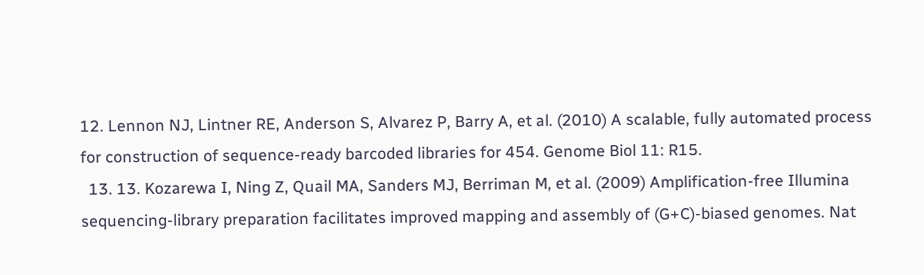12. Lennon NJ, Lintner RE, Anderson S, Alvarez P, Barry A, et al. (2010) A scalable, fully automated process for construction of sequence-ready barcoded libraries for 454. Genome Biol 11: R15.
  13. 13. Kozarewa I, Ning Z, Quail MA, Sanders MJ, Berriman M, et al. (2009) Amplification-free Illumina sequencing-library preparation facilitates improved mapping and assembly of (G+C)-biased genomes. Nat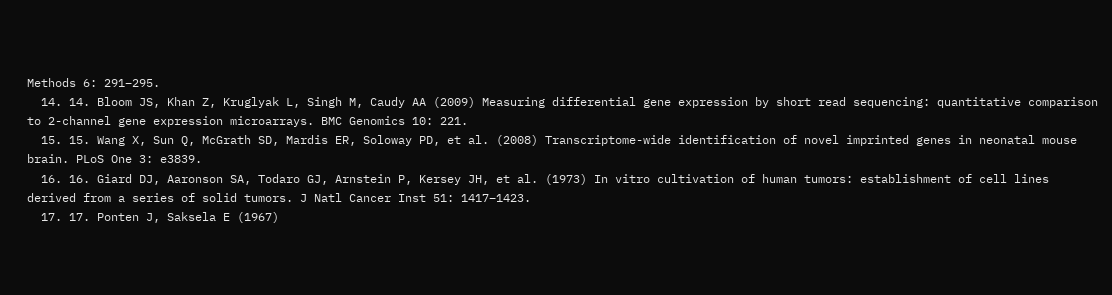Methods 6: 291–295.
  14. 14. Bloom JS, Khan Z, Kruglyak L, Singh M, Caudy AA (2009) Measuring differential gene expression by short read sequencing: quantitative comparison to 2-channel gene expression microarrays. BMC Genomics 10: 221.
  15. 15. Wang X, Sun Q, McGrath SD, Mardis ER, Soloway PD, et al. (2008) Transcriptome-wide identification of novel imprinted genes in neonatal mouse brain. PLoS One 3: e3839.
  16. 16. Giard DJ, Aaronson SA, Todaro GJ, Arnstein P, Kersey JH, et al. (1973) In vitro cultivation of human tumors: establishment of cell lines derived from a series of solid tumors. J Natl Cancer Inst 51: 1417–1423.
  17. 17. Ponten J, Saksela E (1967)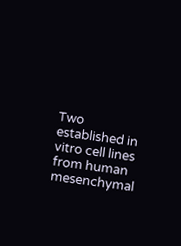Two established in vitro cell lines from human mesenchymal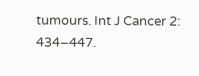tumours. Int J Cancer 2: 434–447.